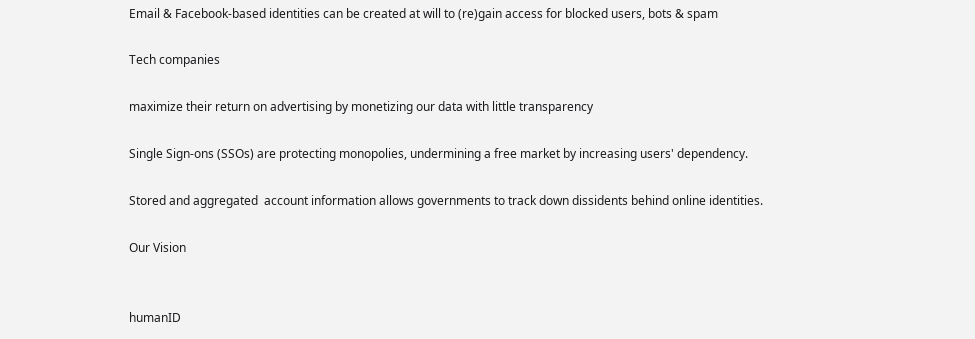Email & Facebook-based identities can be created at will to (re)gain access for blocked users, bots & spam

Tech companies

maximize their return on advertising by monetizing our data with little transparency

Single Sign-ons (SSOs) are protecting monopolies, undermining a free market by increasing users' dependency.

Stored and aggregated  account information allows governments to track down dissidents behind online identities.

Our Vision


humanID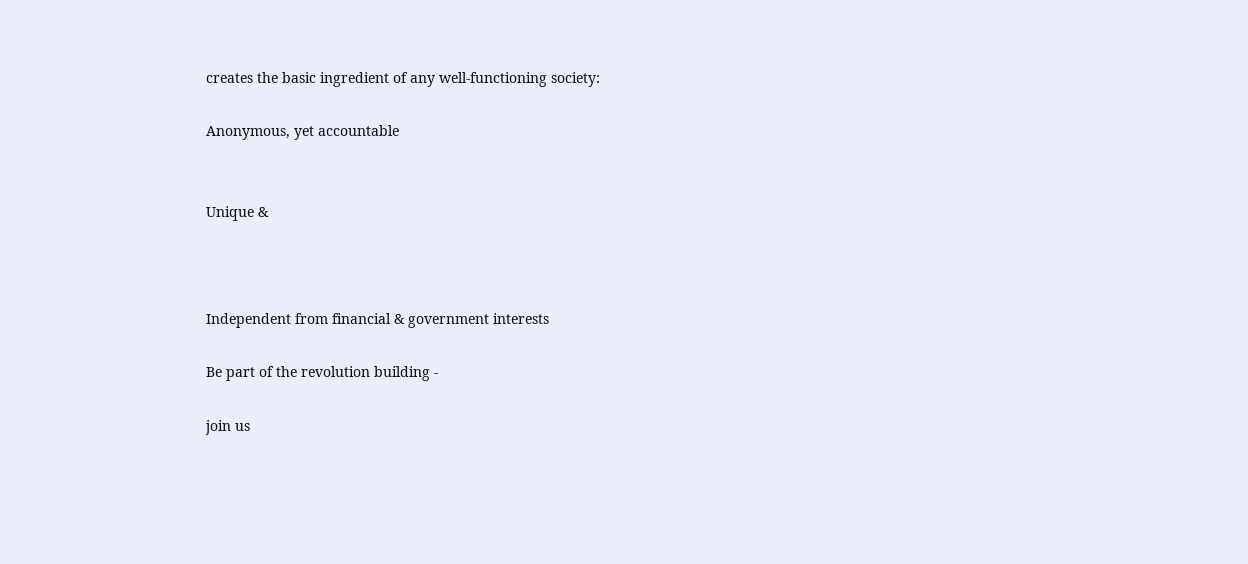creates the basic ingredient of any well-functioning society:

Anonymous, yet accountable


Unique &



Independent from financial & government interests

Be part of the revolution building -

join us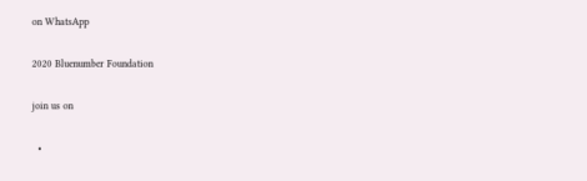on WhatsApp

2020 Bluenumber Foundation

join us on

  •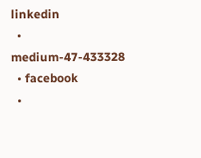linkedin
  • medium-47-433328
  • facebook
  •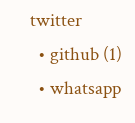twitter
  • github (1)
  • whatsapp